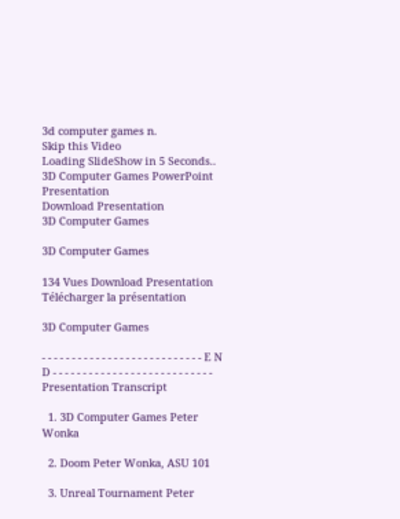3d computer games n.
Skip this Video
Loading SlideShow in 5 Seconds..
3D Computer Games PowerPoint Presentation
Download Presentation
3D Computer Games

3D Computer Games

134 Vues Download Presentation
Télécharger la présentation

3D Computer Games

- - - - - - - - - - - - - - - - - - - - - - - - - - - E N D - - - - - - - - - - - - - - - - - - - - - - - - - - -
Presentation Transcript

  1. 3D Computer Games Peter Wonka

  2. Doom Peter Wonka, ASU 101

  3. Unreal Tournament Peter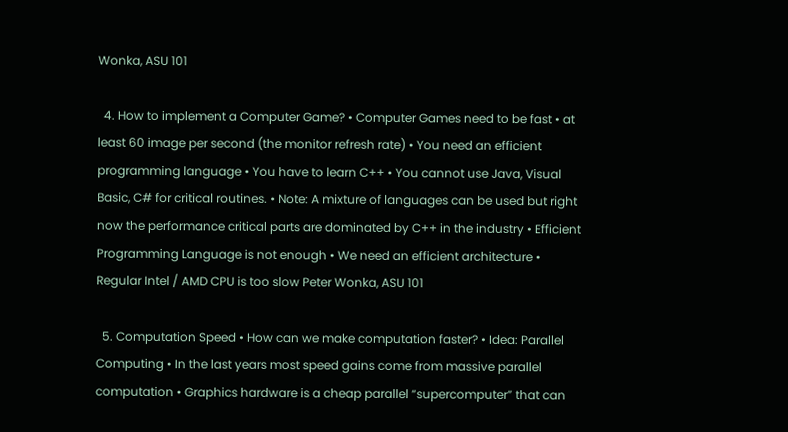Wonka, ASU 101

  4. How to implement a Computer Game? • Computer Games need to be fast • at least 60 image per second (the monitor refresh rate) • You need an efficient programming language • You have to learn C++ • You cannot use Java, Visual Basic, C# for critical routines. • Note: A mixture of languages can be used but right now the performance critical parts are dominated by C++ in the industry • Efficient Programming Language is not enough • We need an efficient architecture • Regular Intel / AMD CPU is too slow Peter Wonka, ASU 101

  5. Computation Speed • How can we make computation faster? • Idea: Parallel Computing • In the last years most speed gains come from massive parallel computation • Graphics hardware is a cheap parallel “supercomputer” that can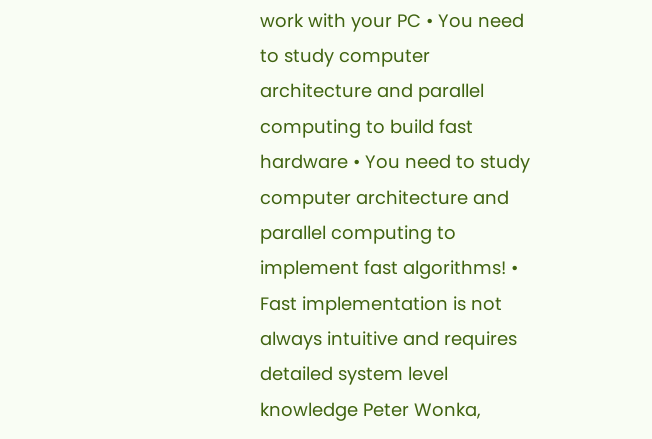work with your PC • You need to study computer architecture and parallel computing to build fast hardware • You need to study computer architecture and parallel computing to implement fast algorithms! • Fast implementation is not always intuitive and requires detailed system level knowledge Peter Wonka,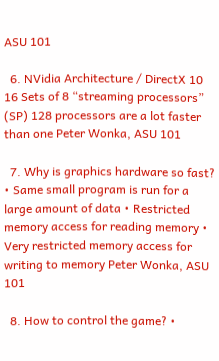ASU 101

  6. NVidia Architecture / DirectX 10 16 Sets of 8 “streaming processors” (SP) 128 processors are a lot faster than one Peter Wonka, ASU 101

  7. Why is graphics hardware so fast? • Same small program is run for a large amount of data • Restricted memory access for reading memory • Very restricted memory access for writing to memory Peter Wonka, ASU 101

  8. How to control the game? •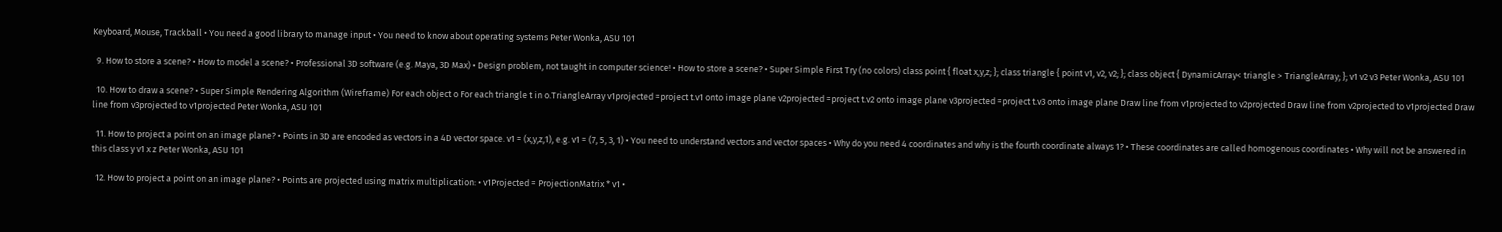Keyboard, Mouse, Trackball • You need a good library to manage input • You need to know about operating systems Peter Wonka, ASU 101

  9. How to store a scene? • How to model a scene? • Professional 3D software (e.g. Maya, 3D Max) • Design problem, not taught in computer science! • How to store a scene? • Super Simple First Try (no colors) class point { float x,y,z; }; class triangle { point v1, v2, v2; }; class object { DynamicArray< triangle > TriangleArray; }; v1 v2 v3 Peter Wonka, ASU 101

  10. How to draw a scene? • Super Simple Rendering Algorithm (Wireframe) For each object o For each triangle t in o.TriangleArray v1projected =project t.v1 onto image plane v2projected =project t.v2 onto image plane v3projected =project t.v3 onto image plane Draw line from v1projected to v2projected Draw line from v2projected to v1projected Draw line from v3projected to v1projected Peter Wonka, ASU 101

  11. How to project a point on an image plane? • Points in 3D are encoded as vectors in a 4D vector space. v1 = (x,y,z,1), e.g. v1 = (7, 5, 3, 1) • You need to understand vectors and vector spaces • Why do you need 4 coordinates and why is the fourth coordinate always 1? • These coordinates are called homogenous coordinates • Why will not be answered in this class y v1 x z Peter Wonka, ASU 101

  12. How to project a point on an image plane? • Points are projected using matrix multiplication: • v1Projected = ProjectionMatrix * v1 •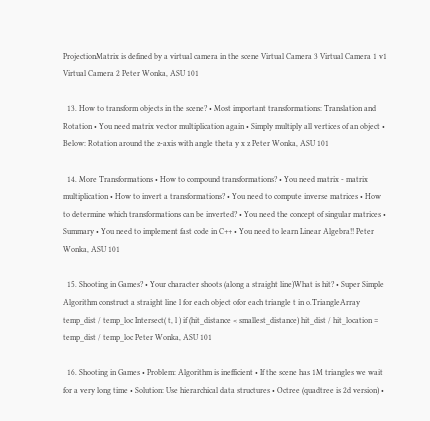ProjectionMatrix is defined by a virtual camera in the scene Virtual Camera 3 Virtual Camera 1 v1 Virtual Camera 2 Peter Wonka, ASU 101

  13. How to transform objects in the scene? • Most important transformations: Translation and Rotation • You need matrix vector multiplication again • Simply multiply all vertices of an object • Below: Rotation around the z-axis with angle theta y x z Peter Wonka, ASU 101

  14. More Transformations • How to compound transformations? • You need matrix - matrix multiplication • How to invert a transformations? • You need to compute inverse matrices • How to determine which transformations can be inverted? • You need the concept of singular matrices • Summary • You need to implement fast code in C++ • You need to learn Linear Algebra!! Peter Wonka, ASU 101

  15. Shooting in Games? • Your character shoots (along a straight line)What is hit? • Super Simple Algorithm construct a straight line l for each object ofor each triangle t in o.TriangleArray temp_dist / temp_loc Intersect( t, l ) if (hit_distance < smallest_distance) hit_dist / hit_location = temp_dist / temp_loc Peter Wonka, ASU 101

  16. Shooting in Games • Problem: Algorithm is inefficient • If the scene has 1M triangles we wait for a very long time • Solution: Use hierarchical data structures • Octree (quadtree is 2d version) •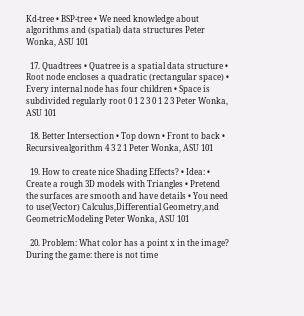Kd-tree • BSP-tree • We need knowledge about algorithms and (spatial) data structures Peter Wonka, ASU 101

  17. Quadtrees • Quatree is a spatial data structure • Root node encloses a quadratic (rectangular space) • Every internal node has four children • Space is subdivided regularly root 0 1 2 3 0 1 2 3 Peter Wonka, ASU 101

  18. Better Intersection • Top down • Front to back • Recursivealgorithm 4 3 2 1 Peter Wonka, ASU 101

  19. How to create nice Shading Effects? • Idea: • Create a rough 3D models with Triangles • Pretend the surfaces are smooth and have details • You need to use(Vector) Calculus,Differential Geometry,and GeometricModeling Peter Wonka, ASU 101

  20. Problem: What color has a point x in the image? During the game: there is not time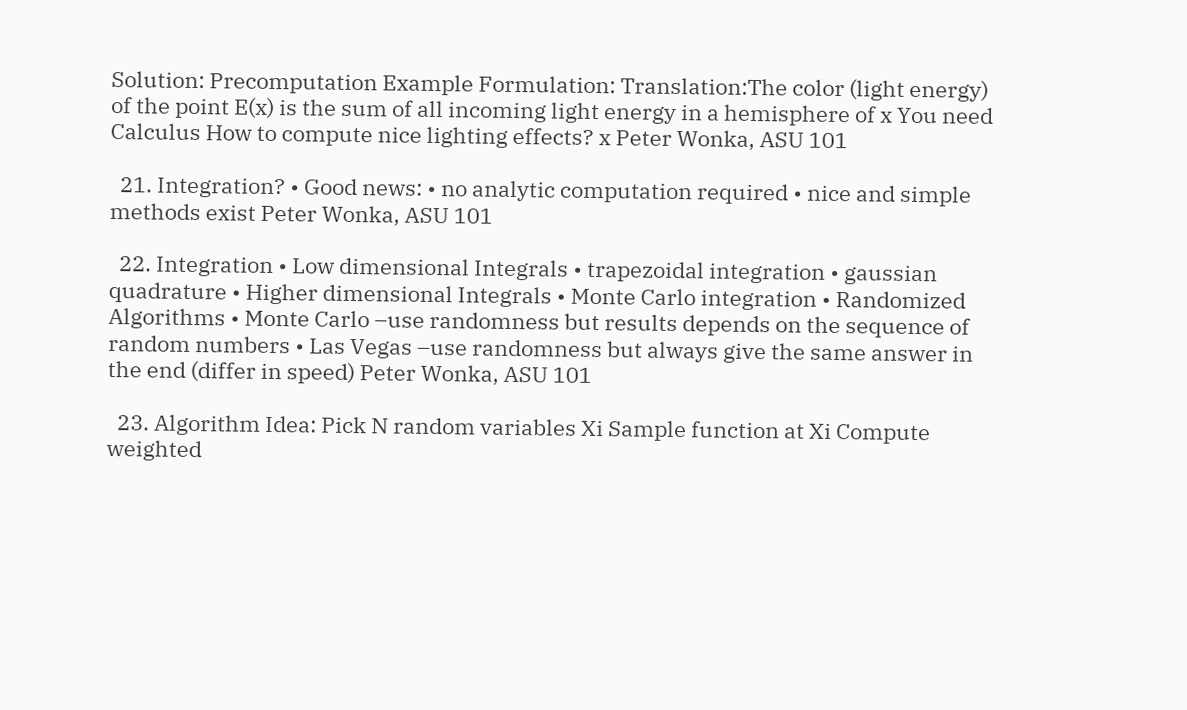Solution: Precomputation Example Formulation: Translation:The color (light energy) of the point E(x) is the sum of all incoming light energy in a hemisphere of x You need Calculus How to compute nice lighting effects? x Peter Wonka, ASU 101

  21. Integration? • Good news: • no analytic computation required • nice and simple methods exist Peter Wonka, ASU 101

  22. Integration • Low dimensional Integrals • trapezoidal integration • gaussian quadrature • Higher dimensional Integrals • Monte Carlo integration • Randomized Algorithms • Monte Carlo –use randomness but results depends on the sequence of random numbers • Las Vegas –use randomness but always give the same answer in the end (differ in speed) Peter Wonka, ASU 101

  23. Algorithm Idea: Pick N random variables Xi Sample function at Xi Compute weighted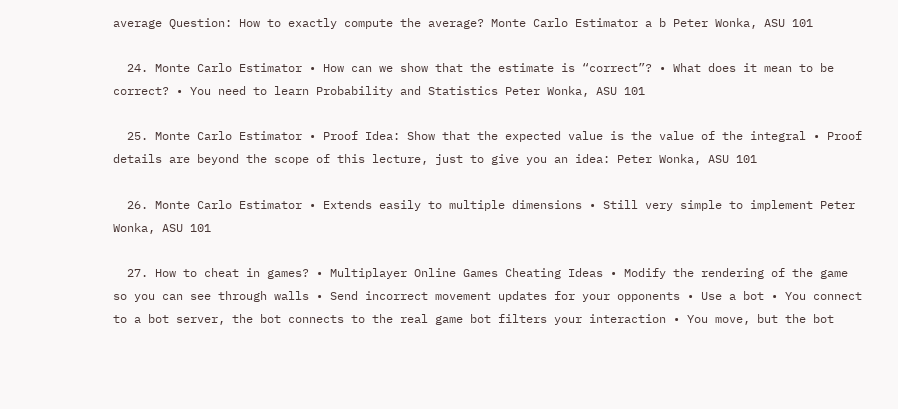average Question: How to exactly compute the average? Monte Carlo Estimator a b Peter Wonka, ASU 101

  24. Monte Carlo Estimator • How can we show that the estimate is “correct”? • What does it mean to be correct? • You need to learn Probability and Statistics Peter Wonka, ASU 101

  25. Monte Carlo Estimator • Proof Idea: Show that the expected value is the value of the integral • Proof details are beyond the scope of this lecture, just to give you an idea: Peter Wonka, ASU 101

  26. Monte Carlo Estimator • Extends easily to multiple dimensions • Still very simple to implement Peter Wonka, ASU 101

  27. How to cheat in games? • Multiplayer Online Games Cheating Ideas • Modify the rendering of the game so you can see through walls • Send incorrect movement updates for your opponents • Use a bot • You connect to a bot server, the bot connects to the real game bot filters your interaction • You move, but the bot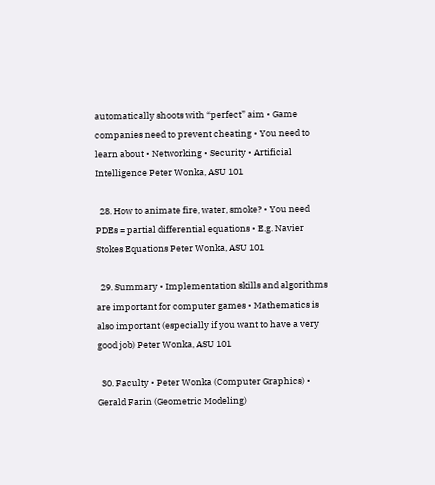automatically shoots with “perfect” aim • Game companies need to prevent cheating • You need to learn about • Networking • Security • Artificial Intelligence Peter Wonka, ASU 101

  28. How to animate fire, water, smoke? • You need PDEs = partial differential equations • E.g. Navier Stokes Equations Peter Wonka, ASU 101

  29. Summary • Implementation skills and algorithms are important for computer games • Mathematics is also important (especially if you want to have a very good job) Peter Wonka, ASU 101

  30. Faculty • Peter Wonka (Computer Graphics) • Gerald Farin (Geometric Modeling)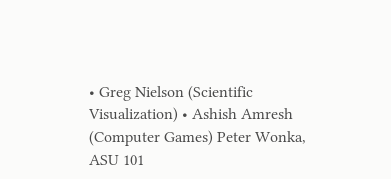• Greg Nielson (Scientific Visualization) • Ashish Amresh (Computer Games) Peter Wonka, ASU 101